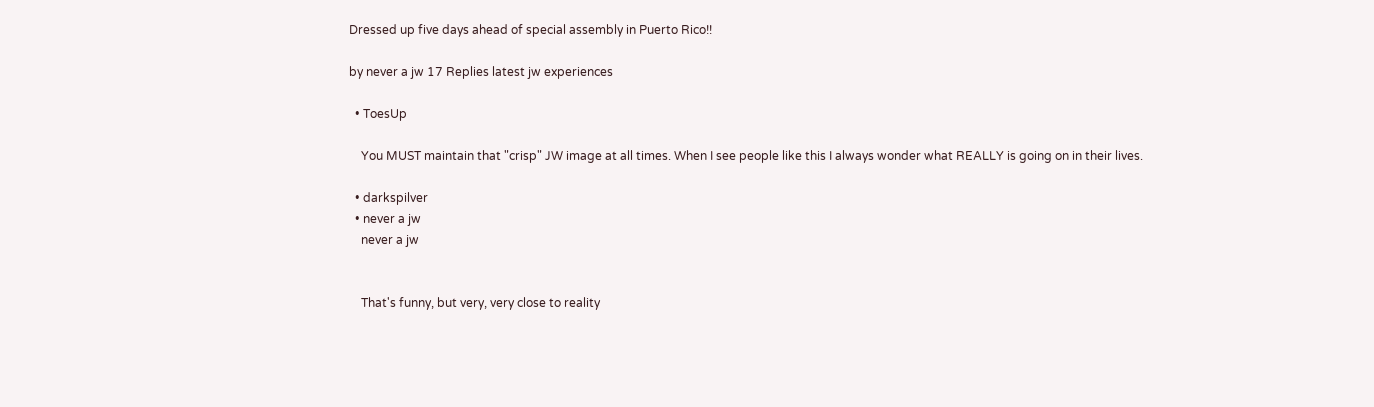Dressed up five days ahead of special assembly in Puerto Rico!!

by never a jw 17 Replies latest jw experiences

  • ToesUp

    You MUST maintain that "crisp" JW image at all times. When I see people like this I always wonder what REALLY is going on in their lives.

  • darkspilver
  • never a jw
    never a jw


    That's funny, but very, very close to reality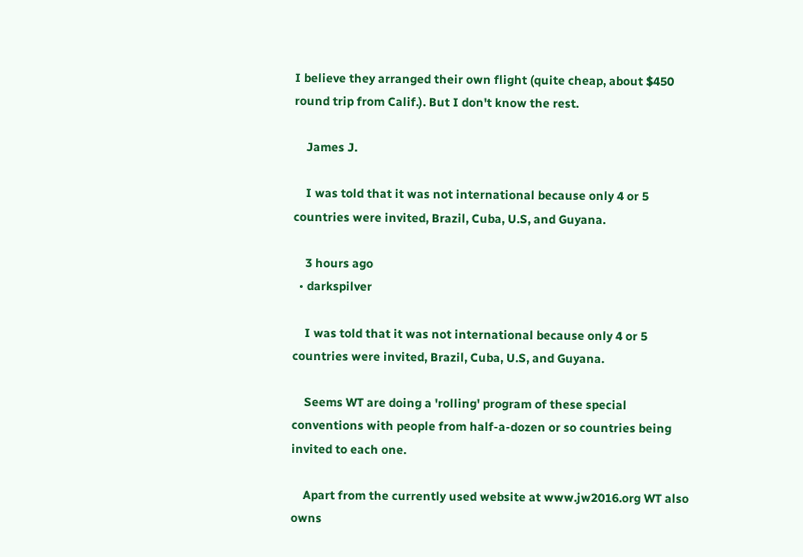I believe they arranged their own flight (quite cheap, about $450 round trip from Calif.). But I don't know the rest.

    James J.

    I was told that it was not international because only 4 or 5 countries were invited, Brazil, Cuba, U.S, and Guyana.

    3 hours ago
  • darkspilver

    I was told that it was not international because only 4 or 5 countries were invited, Brazil, Cuba, U.S, and Guyana.

    Seems WT are doing a 'rolling' program of these special conventions with people from half-a-dozen or so countries being invited to each one.

    Apart from the currently used website at www.jw2016.org WT also owns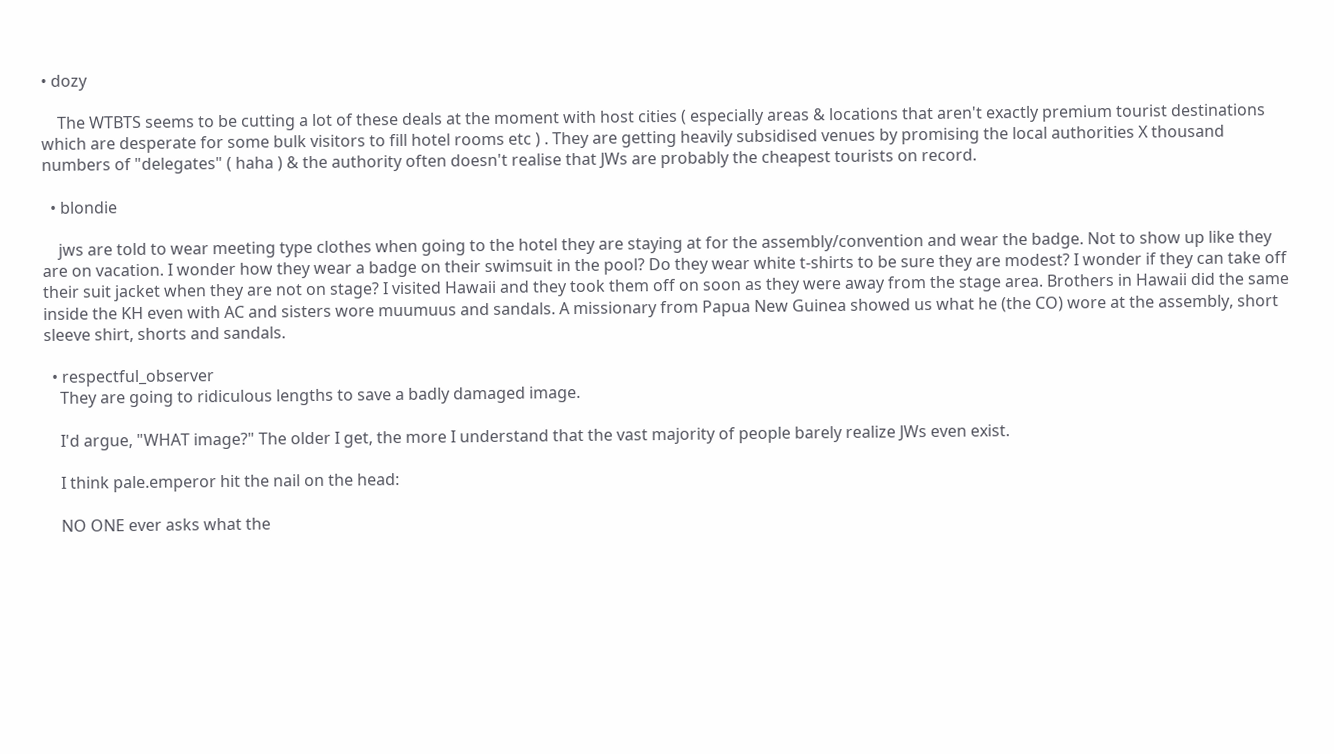• dozy

    The WTBTS seems to be cutting a lot of these deals at the moment with host cities ( especially areas & locations that aren't exactly premium tourist destinations which are desperate for some bulk visitors to fill hotel rooms etc ) . They are getting heavily subsidised venues by promising the local authorities X thousand numbers of "delegates" ( haha ) & the authority often doesn't realise that JWs are probably the cheapest tourists on record.

  • blondie

    jws are told to wear meeting type clothes when going to the hotel they are staying at for the assembly/convention and wear the badge. Not to show up like they are on vacation. I wonder how they wear a badge on their swimsuit in the pool? Do they wear white t-shirts to be sure they are modest? I wonder if they can take off their suit jacket when they are not on stage? I visited Hawaii and they took them off on soon as they were away from the stage area. Brothers in Hawaii did the same inside the KH even with AC and sisters wore muumuus and sandals. A missionary from Papua New Guinea showed us what he (the CO) wore at the assembly, short sleeve shirt, shorts and sandals.

  • respectful_observer
    They are going to ridiculous lengths to save a badly damaged image.

    I'd argue, "WHAT image?" The older I get, the more I understand that the vast majority of people barely realize JWs even exist.

    I think pale.emperor hit the nail on the head:

    NO ONE ever asks what the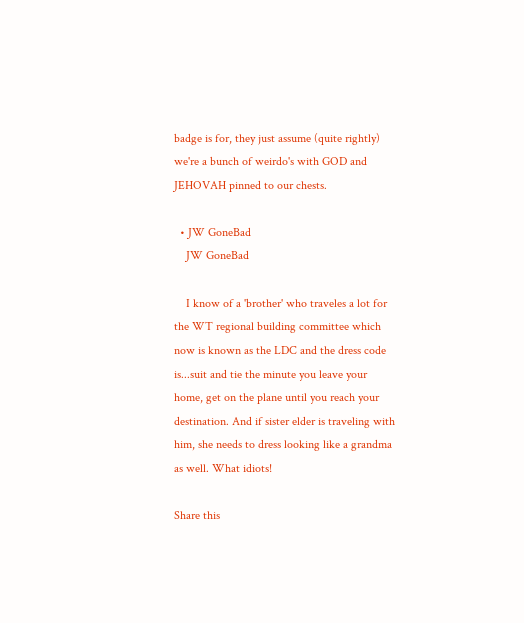badge is for, they just assume (quite rightly) we're a bunch of weirdo's with GOD and JEHOVAH pinned to our chests.

  • JW GoneBad
    JW GoneBad

    I know of a 'brother' who traveles a lot for the WT regional building committee which now is known as the LDC and the dress code is...suit and tie the minute you leave your home, get on the plane until you reach your destination. And if sister elder is traveling with him, she needs to dress looking like a grandma as well. What idiots!

Share this